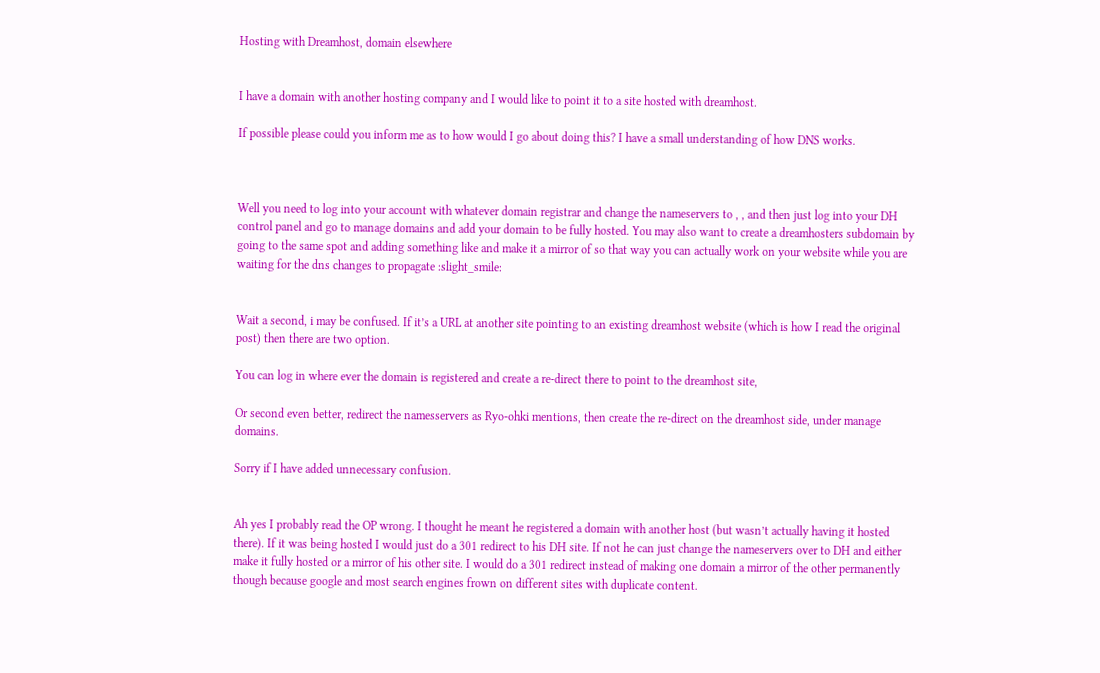Hosting with Dreamhost, domain elsewhere


I have a domain with another hosting company and I would like to point it to a site hosted with dreamhost.

If possible please could you inform me as to how would I go about doing this? I have a small understanding of how DNS works.



Well you need to log into your account with whatever domain registrar and change the nameservers to , , and then just log into your DH control panel and go to manage domains and add your domain to be fully hosted. You may also want to create a dreamhosters subdomain by going to the same spot and adding something like and make it a mirror of so that way you can actually work on your website while you are waiting for the dns changes to propagate :slight_smile:


Wait a second, i may be confused. If it’s a URL at another site pointing to an existing dreamhost website (which is how I read the original post) then there are two option.

You can log in where ever the domain is registered and create a re-direct there to point to the dreamhost site,

Or second even better, redirect the namesservers as Ryo-ohki mentions, then create the re-direct on the dreamhost side, under manage domains.

Sorry if I have added unnecessary confusion.


Ah yes I probably read the OP wrong. I thought he meant he registered a domain with another host (but wasn’t actually having it hosted there). If it was being hosted I would just do a 301 redirect to his DH site. If not he can just change the nameservers over to DH and either make it fully hosted or a mirror of his other site. I would do a 301 redirect instead of making one domain a mirror of the other permanently though because google and most search engines frown on different sites with duplicate content.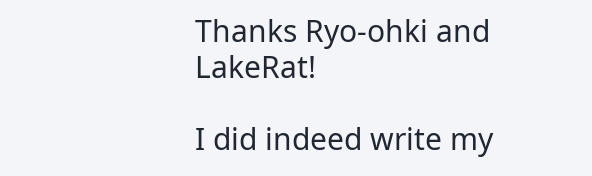Thanks Ryo-ohki and LakeRat!

I did indeed write my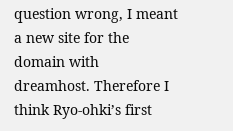question wrong, I meant a new site for the domain with dreamhost. Therefore I think Ryo-ohki’s first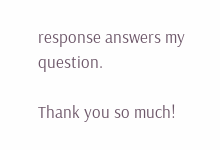response answers my question.

Thank you so much!